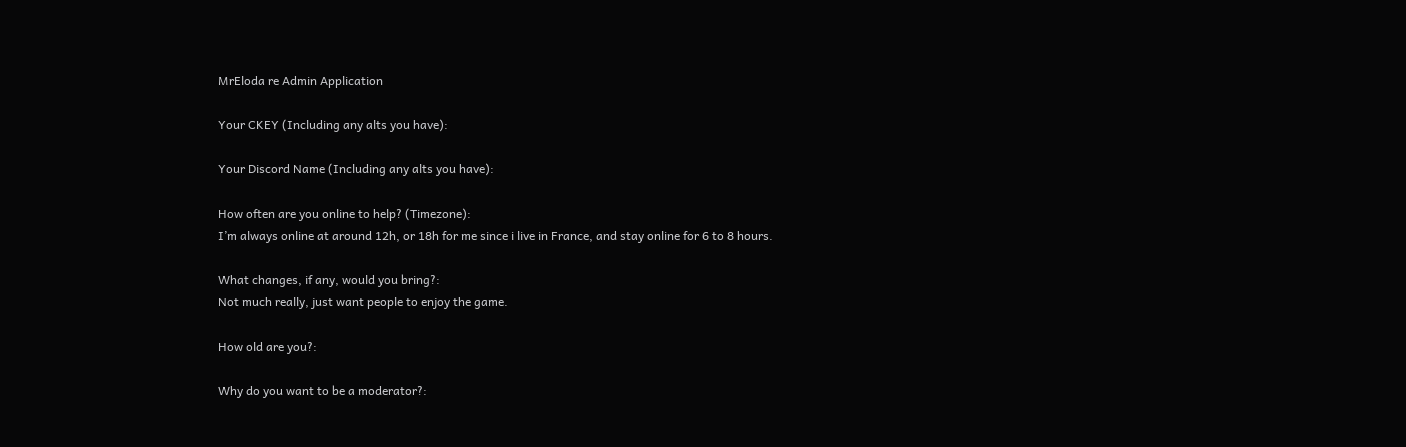MrEloda re Admin Application

Your CKEY (Including any alts you have):

Your Discord Name (Including any alts you have):

How often are you online to help? (Timezone):
I’m always online at around 12h, or 18h for me since i live in France, and stay online for 6 to 8 hours.

What changes, if any, would you bring?:
Not much really, just want people to enjoy the game.

How old are you?:

Why do you want to be a moderator?: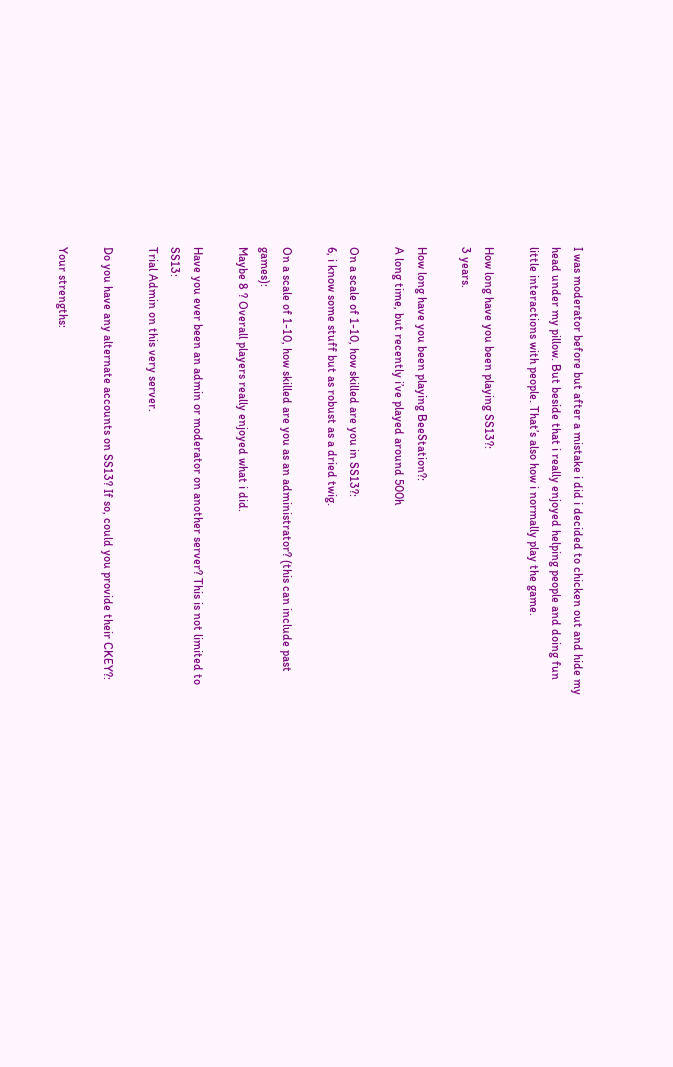I was moderator before but after a mistake i did i decided to chicken out and hide my head under my pillow. But beside that i really enjoyed helping people and doing fun little interactions with people. That’s also how i normally play the game.

How long have you been playing SS13?:
3 years.

How long have you been playing BeeStation?:
A long time, but recently i’ve played around 500h

On a scale of 1-10, how skilled are you in SS13?:
6, i know some stuff but as robust as a dried twig.

On a scale of 1-10, how skilled are you as an administrator? (this can include past games):
Maybe 8 ? Overall players really enjoyed what i did.

Have you ever been an admin or moderator on another server? This is not limited to SS13:
Trial Admin on this very server.

Do you have any alternate accounts on SS13? If so, could you provide their CKEY?:

Your strengths: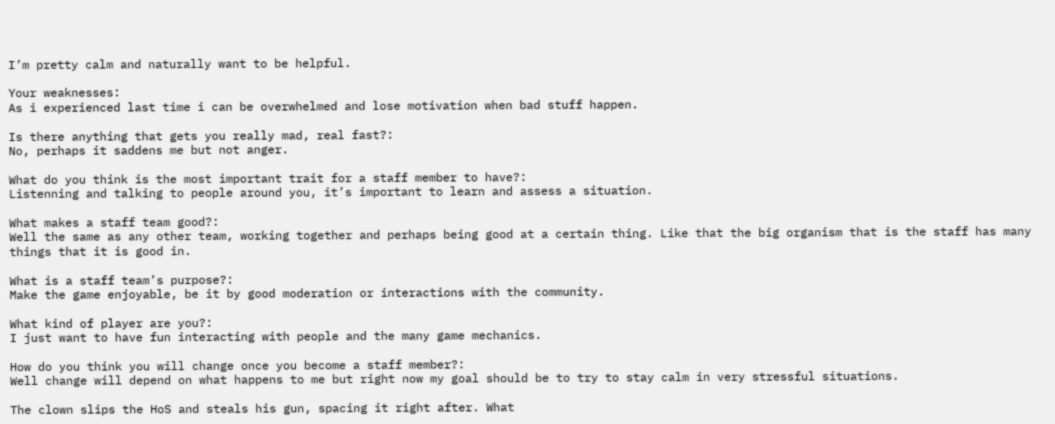I’m pretty calm and naturally want to be helpful.

Your weaknesses:
As i experienced last time i can be overwhelmed and lose motivation when bad stuff happen.

Is there anything that gets you really mad, real fast?:
No, perhaps it saddens me but not anger.

What do you think is the most important trait for a staff member to have?:
Listenning and talking to people around you, it’s important to learn and assess a situation.

What makes a staff team good?:
Well the same as any other team, working together and perhaps being good at a certain thing. Like that the big organism that is the staff has many things that it is good in.

What is a staff team’s purpose?:
Make the game enjoyable, be it by good moderation or interactions with the community.

What kind of player are you?:
I just want to have fun interacting with people and the many game mechanics.

How do you think you will change once you become a staff member?:
Well change will depend on what happens to me but right now my goal should be to try to stay calm in very stressful situations.

The clown slips the HoS and steals his gun, spacing it right after. What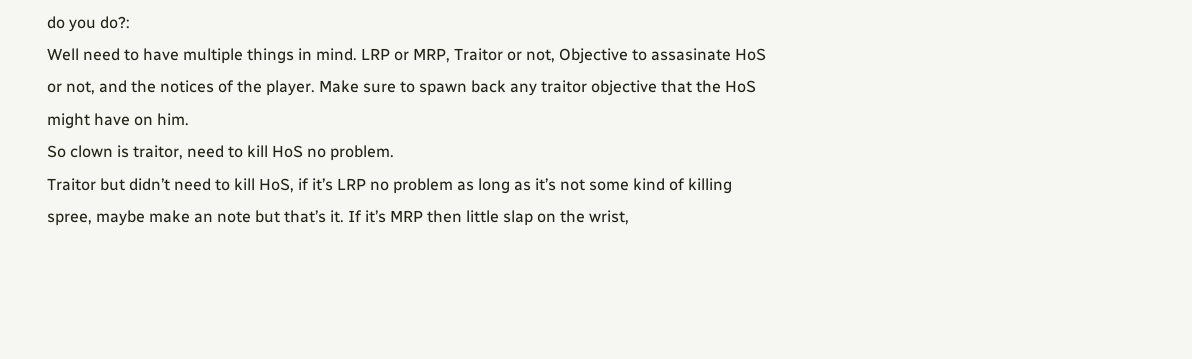do you do?:
Well need to have multiple things in mind. LRP or MRP, Traitor or not, Objective to assasinate HoS or not, and the notices of the player. Make sure to spawn back any traitor objective that the HoS might have on him.
So clown is traitor, need to kill HoS no problem.
Traitor but didn’t need to kill HoS, if it’s LRP no problem as long as it’s not some kind of killing spree, maybe make an note but that’s it. If it’s MRP then little slap on the wrist,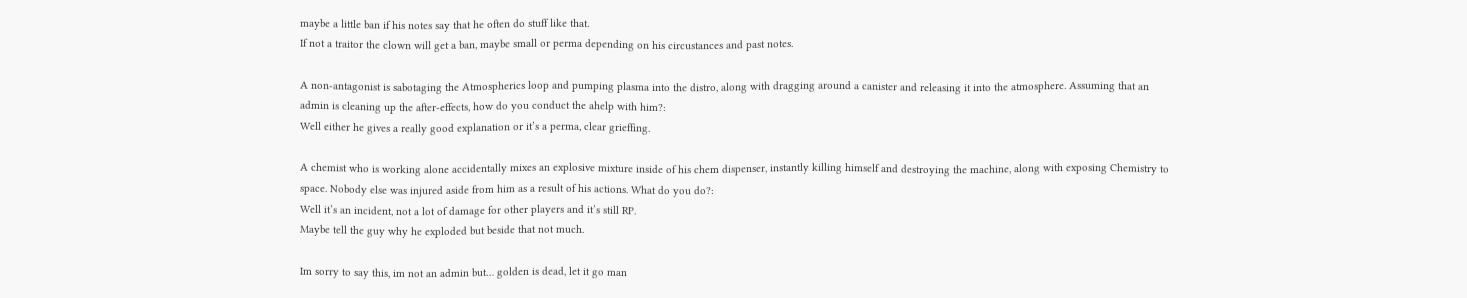maybe a little ban if his notes say that he often do stuff like that.
If not a traitor the clown will get a ban, maybe small or perma depending on his circustances and past notes.

A non-antagonist is sabotaging the Atmospherics loop and pumping plasma into the distro, along with dragging around a canister and releasing it into the atmosphere. Assuming that an admin is cleaning up the after-effects, how do you conduct the ahelp with him?:
Well either he gives a really good explanation or it’s a perma, clear grieffing.

A chemist who is working alone accidentally mixes an explosive mixture inside of his chem dispenser, instantly killing himself and destroying the machine, along with exposing Chemistry to space. Nobody else was injured aside from him as a result of his actions. What do you do?:
Well it’s an incident, not a lot of damage for other players and it’s still RP.
Maybe tell the guy why he exploded but beside that not much.

Im sorry to say this, im not an admin but… golden is dead, let it go man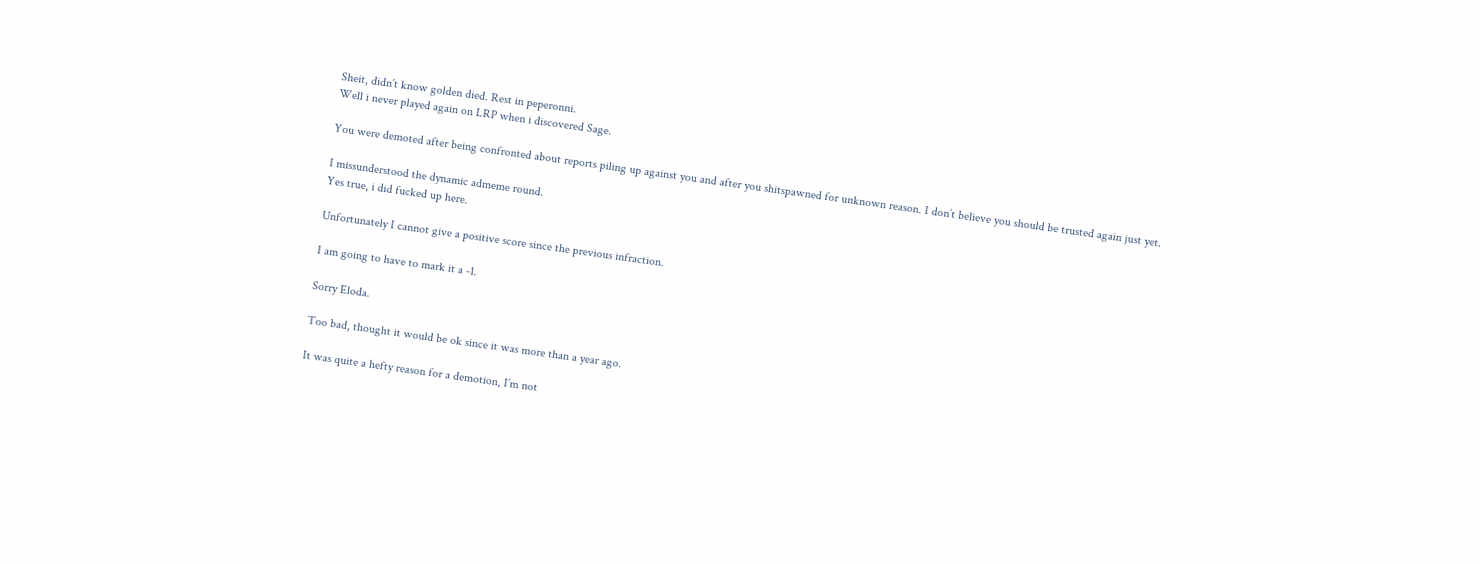Sheit, didn’t know golden died. Rest in peperonni.
Well i never played again on LRP when i discovered Sage.

You were demoted after being confronted about reports piling up against you and after you shitspawned for unknown reason. I don’t believe you should be trusted again just yet.

I missunderstood the dynamic admeme round.
Yes true, i did fucked up here.

Unfortunately I cannot give a positive score since the previous infraction.

I am going to have to mark it a -1.

Sorry Eloda.

Too bad, thought it would be ok since it was more than a year ago.

It was quite a hefty reason for a demotion, I’m not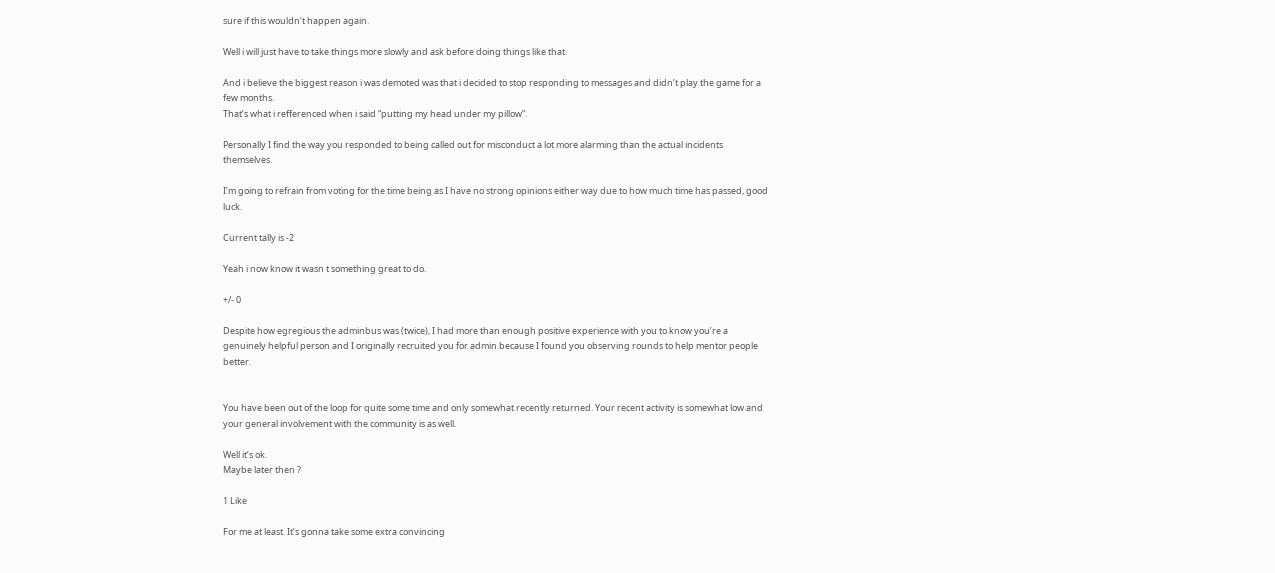sure if this wouldn’t happen again.

Well i will just have to take things more slowly and ask before doing things like that.

And i believe the biggest reason i was demoted was that i decided to stop responding to messages and didn’t play the game for a few months.
That’s what i refferenced when i said “putting my head under my pillow”.

Personally I find the way you responded to being called out for misconduct a lot more alarming than the actual incidents themselves.

I’m going to refrain from voting for the time being as I have no strong opinions either way due to how much time has passed, good luck.

Current tally is -2

Yeah i now know it wasn t something great to do.

+/- 0

Despite how egregious the adminbus was (twice), I had more than enough positive experience with you to know you’re a genuinely helpful person and I originally recruited you for admin because I found you observing rounds to help mentor people better.


You have been out of the loop for quite some time and only somewhat recently returned. Your recent activity is somewhat low and your general involvement with the community is as well.

Well it’s ok.
Maybe later then ?

1 Like

For me at least. It’s gonna take some extra convincing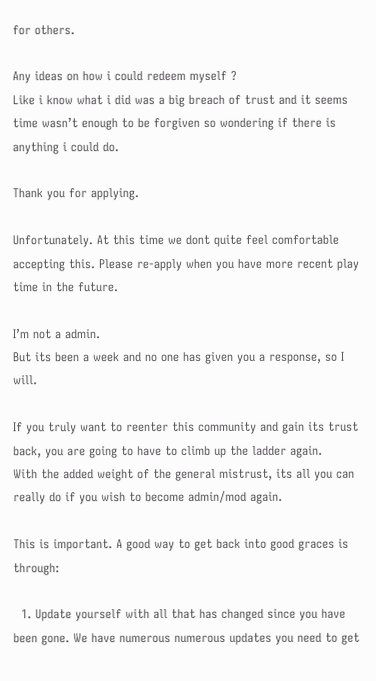for others.

Any ideas on how i could redeem myself ?
Like i know what i did was a big breach of trust and it seems time wasn’t enough to be forgiven so wondering if there is anything i could do.

Thank you for applying.

Unfortunately. At this time we dont quite feel comfortable accepting this. Please re-apply when you have more recent play time in the future.

I’m not a admin.
But its been a week and no one has given you a response, so I will.

If you truly want to reenter this community and gain its trust back, you are going to have to climb up the ladder again.
With the added weight of the general mistrust, its all you can really do if you wish to become admin/mod again.

This is important. A good way to get back into good graces is through:

  1. Update yourself with all that has changed since you have been gone. We have numerous numerous updates you need to get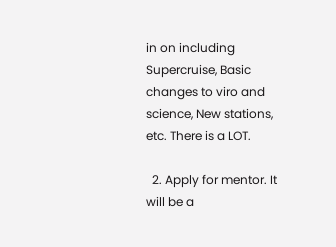in on including Supercruise, Basic changes to viro and science, New stations, etc. There is a LOT.

  2. Apply for mentor. It will be a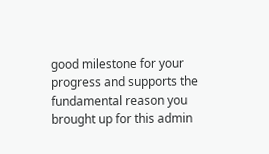good milestone for your progress and supports the fundamental reason you brought up for this admin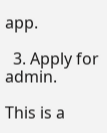app.

  3. Apply for admin.

This is a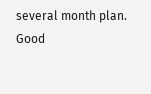several month plan.
Good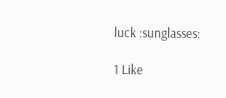luck :sunglasses:

1 Like